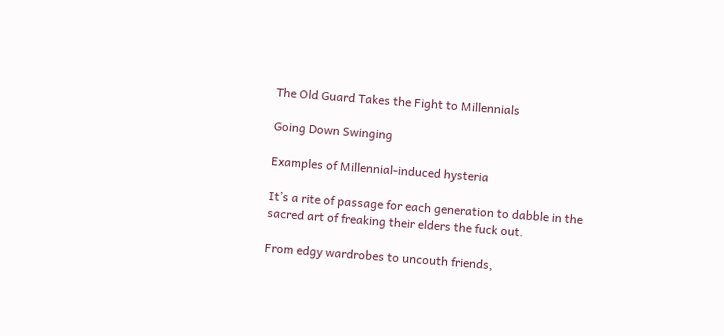The Old Guard Takes the Fight to Millennials

Going Down Swinging

Examples of Millennial-induced hysteria

It’s a rite of passage for each generation to dabble in the sacred art of freaking their elders the fuck out.

From edgy wardrobes to uncouth friends,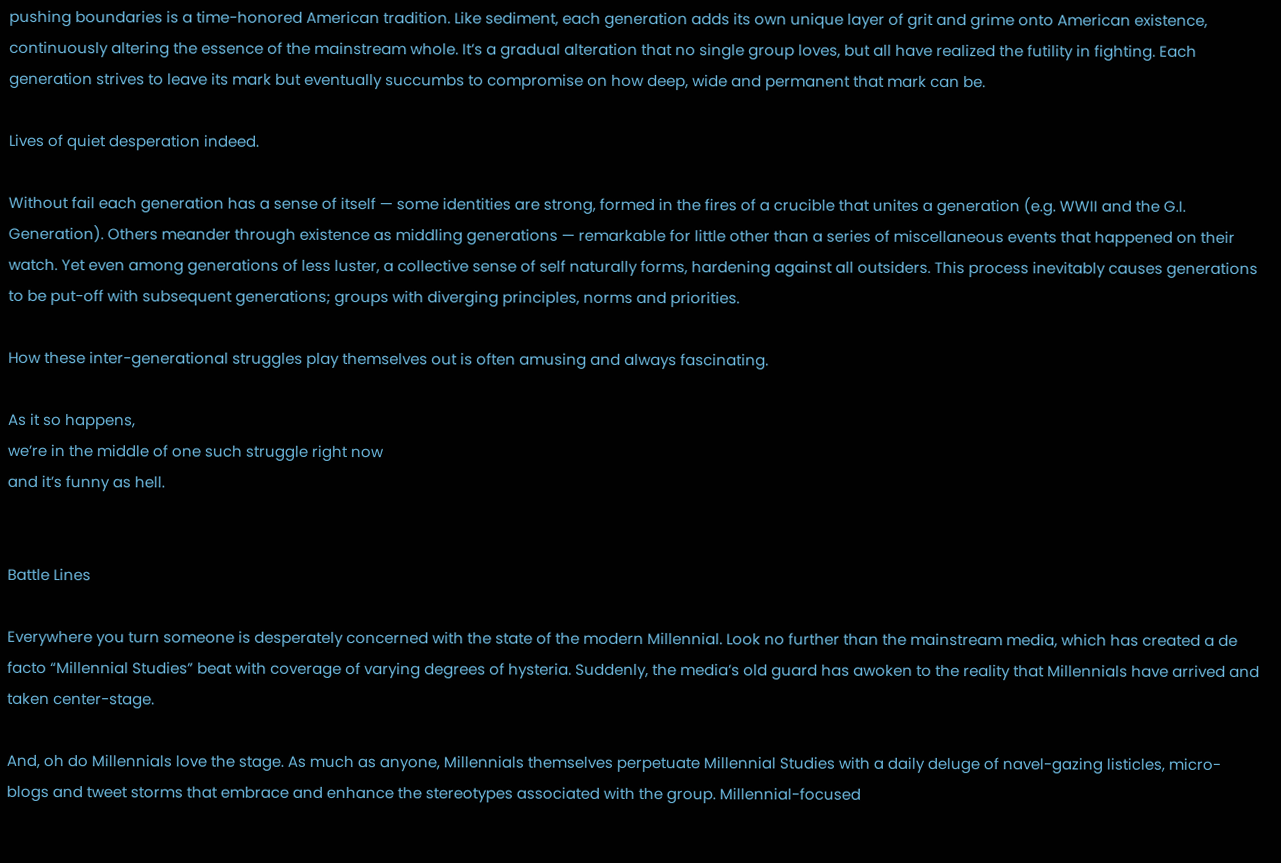pushing boundaries is a time-honored American tradition. Like sediment, each generation adds its own unique layer of grit and grime onto American existence, continuously altering the essence of the mainstream whole. It’s a gradual alteration that no single group loves, but all have realized the futility in fighting. Each generation strives to leave its mark but eventually succumbs to compromise on how deep, wide and permanent that mark can be.

Lives of quiet desperation indeed.

Without fail each generation has a sense of itself — some identities are strong, formed in the fires of a crucible that unites a generation (e.g. WWII and the G.I. Generation). Others meander through existence as middling generations — remarkable for little other than a series of miscellaneous events that happened on their watch. Yet even among generations of less luster, a collective sense of self naturally forms, hardening against all outsiders. This process inevitably causes generations to be put-off with subsequent generations; groups with diverging principles, norms and priorities.

How these inter-generational struggles play themselves out is often amusing and always fascinating.

As it so happens,
we’re in the middle of one such struggle right now
and it’s funny as hell.


Battle Lines

Everywhere you turn someone is desperately concerned with the state of the modern Millennial. Look no further than the mainstream media, which has created a de facto “Millennial Studies” beat with coverage of varying degrees of hysteria. Suddenly, the media’s old guard has awoken to the reality that Millennials have arrived and taken center-stage.

And, oh do Millennials love the stage. As much as anyone, Millennials themselves perpetuate Millennial Studies with a daily deluge of navel-gazing listicles, micro-blogs and tweet storms that embrace and enhance the stereotypes associated with the group. Millennial-focused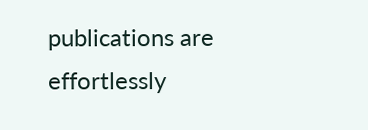publications are effortlessly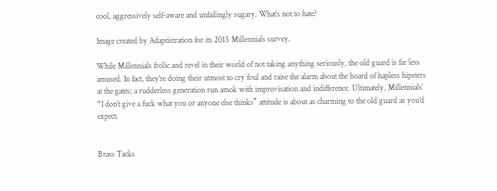cool, aggressively self-aware and unfailingly sugary. What’s not to hate?

Image created by Adaptistration for its 2015 Millennials survey.

While Millennials frolic and revel in their world of not taking anything seriously, the old guard is far less amused. In fact, they’re doing their utmost to cry foul and raise the alarm about the hoard of hapless hipsters at the gates; a rudderless generation run amok with improvisation and indifference. Ultimately, Millennials’ “I don’t give a fuck what you or anyone else thinks” attitude is about as charming to the old guard as you’d expect.


Brass Tacks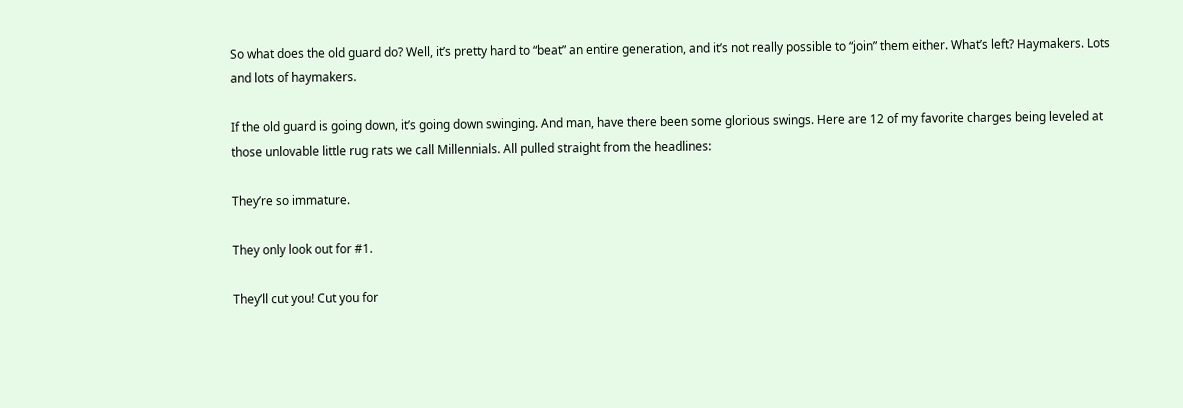So what does the old guard do? Well, it’s pretty hard to “beat” an entire generation, and it’s not really possible to “join” them either. What’s left? Haymakers. Lots and lots of haymakers.

If the old guard is going down, it’s going down swinging. And man, have there been some glorious swings. Here are 12 of my favorite charges being leveled at those unlovable little rug rats we call Millennials. All pulled straight from the headlines:

They’re so immature.

They only look out for #1.

They’ll cut you! Cut you for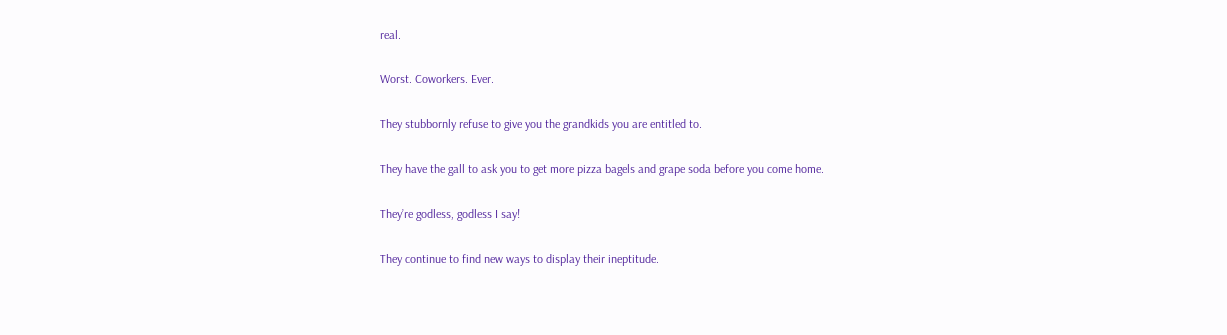real.

Worst. Coworkers. Ever.

They stubbornly refuse to give you the grandkids you are entitled to.

They have the gall to ask you to get more pizza bagels and grape soda before you come home.

They’re godless, godless I say!

They continue to find new ways to display their ineptitude.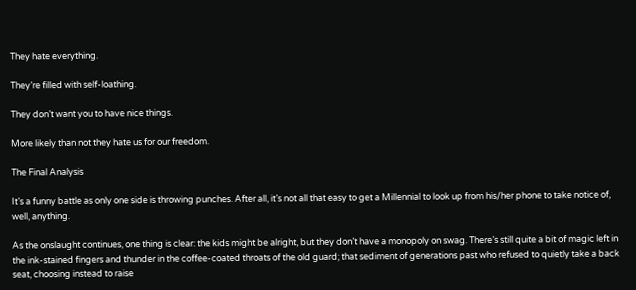They hate everything.

They’re filled with self-loathing.

They don’t want you to have nice things.

More likely than not they hate us for our freedom.

The Final Analysis

It’s a funny battle as only one side is throwing punches. After all, it’s not all that easy to get a Millennial to look up from his/her phone to take notice of, well, anything.

As the onslaught continues, one thing is clear: the kids might be alright, but they don’t have a monopoly on swag. There’s still quite a bit of magic left in the ink-stained fingers and thunder in the coffee-coated throats of the old guard; that sediment of generations past who refused to quietly take a back seat, choosing instead to raise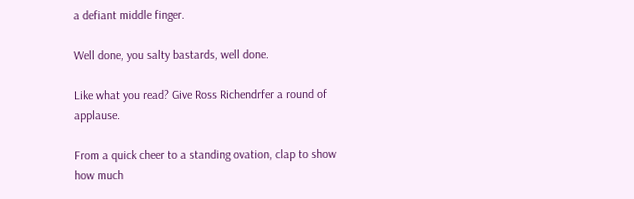a defiant middle finger.

Well done, you salty bastards, well done.

Like what you read? Give Ross Richendrfer a round of applause.

From a quick cheer to a standing ovation, clap to show how much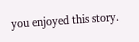you enjoyed this story.